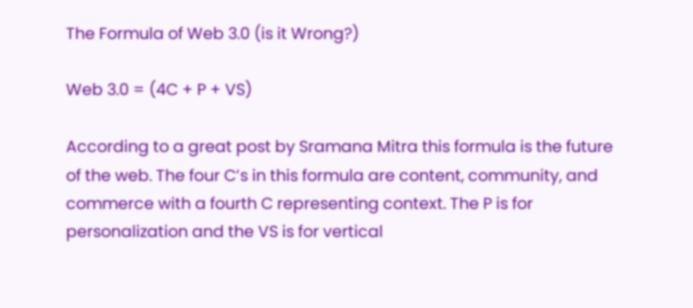The Formula of Web 3.0 (is it Wrong?)

Web 3.0 = (4C + P + VS)

According to a great post by Sramana Mitra this formula is the future of the web. The four C’s in this formula are content, community, and commerce with a fourth C representing context. The P is for personalization and the VS is for vertical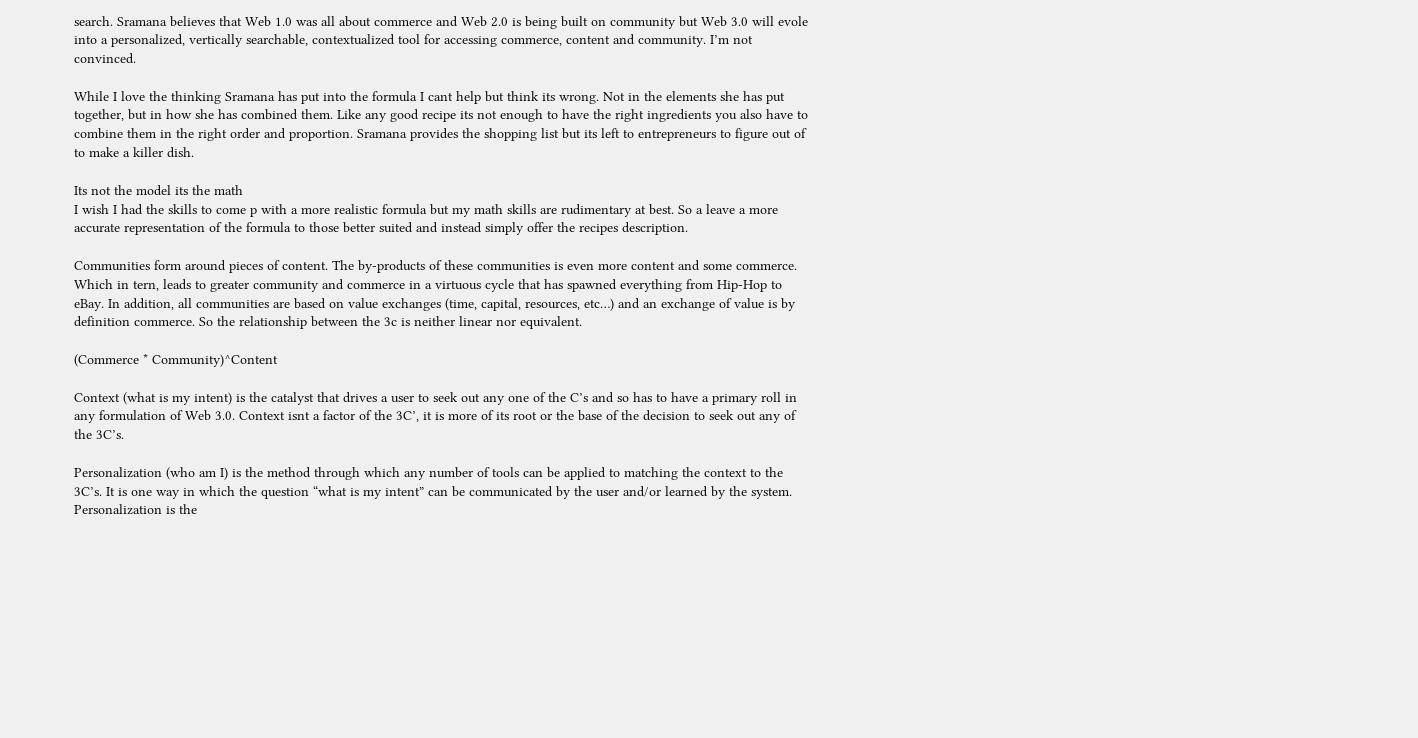search. Sramana believes that Web 1.0 was all about commerce and Web 2.0 is being built on community but Web 3.0 will evole into a personalized, vertically searchable, contextualized tool for accessing commerce, content and community. I’m not convinced.

While I love the thinking Sramana has put into the formula I cant help but think its wrong. Not in the elements she has put together, but in how she has combined them. Like any good recipe its not enough to have the right ingredients you also have to combine them in the right order and proportion. Sramana provides the shopping list but its left to entrepreneurs to figure out of to make a killer dish.

Its not the model its the math
I wish I had the skills to come p with a more realistic formula but my math skills are rudimentary at best. So a leave a more accurate representation of the formula to those better suited and instead simply offer the recipes description.

Communities form around pieces of content. The by-products of these communities is even more content and some commerce. Which in tern, leads to greater community and commerce in a virtuous cycle that has spawned everything from Hip-Hop to eBay. In addition, all communities are based on value exchanges (time, capital, resources, etc…) and an exchange of value is by definition commerce. So the relationship between the 3c is neither linear nor equivalent.

(Commerce * Community)^Content

Context (what is my intent) is the catalyst that drives a user to seek out any one of the C’s and so has to have a primary roll in any formulation of Web 3.0. Context isnt a factor of the 3C’, it is more of its root or the base of the decision to seek out any of the 3C’s.

Personalization (who am I) is the method through which any number of tools can be applied to matching the context to the 3C’s. It is one way in which the question “what is my intent” can be communicated by the user and/or learned by the system. Personalization is the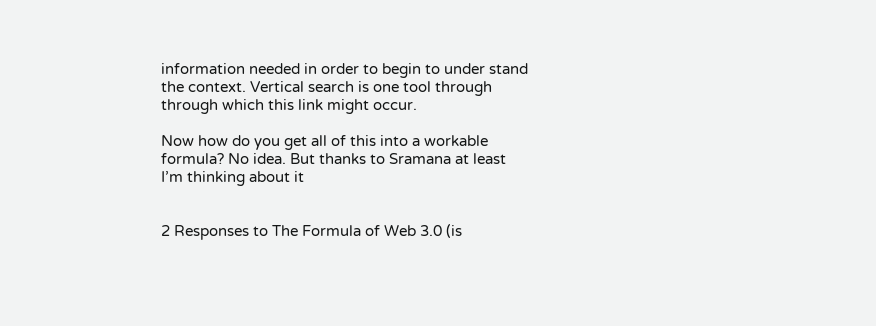information needed in order to begin to under stand the context. Vertical search is one tool through through which this link might occur.

Now how do you get all of this into a workable formula? No idea. But thanks to Sramana at least I’m thinking about it


2 Responses to The Formula of Web 3.0 (is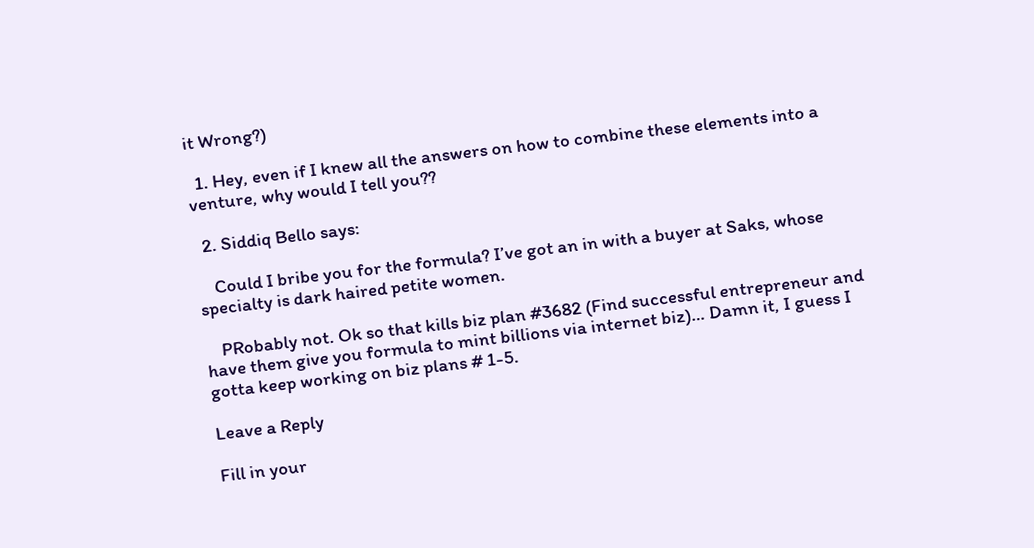it Wrong?)

  1. Hey, even if I knew all the answers on how to combine these elements into a venture, why would I tell you??

  2. Siddiq Bello says:

    Could I bribe you for the formula? I’ve got an in with a buyer at Saks, whose specialty is dark haired petite women.

    PRobably not. Ok so that kills biz plan #3682 (Find successful entrepreneur and have them give you formula to mint billions via internet biz)… Damn it, I guess I gotta keep working on biz plans # 1-5.

Leave a Reply

Fill in your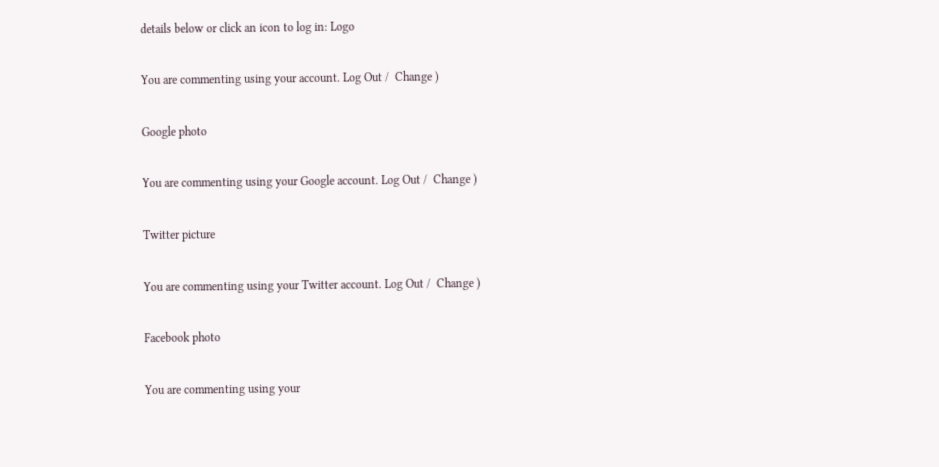details below or click an icon to log in: Logo

You are commenting using your account. Log Out /  Change )

Google photo

You are commenting using your Google account. Log Out /  Change )

Twitter picture

You are commenting using your Twitter account. Log Out /  Change )

Facebook photo

You are commenting using your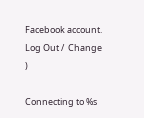Facebook account. Log Out /  Change )

Connecting to %s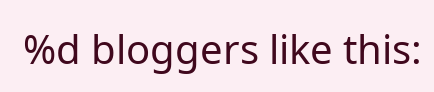%d bloggers like this: